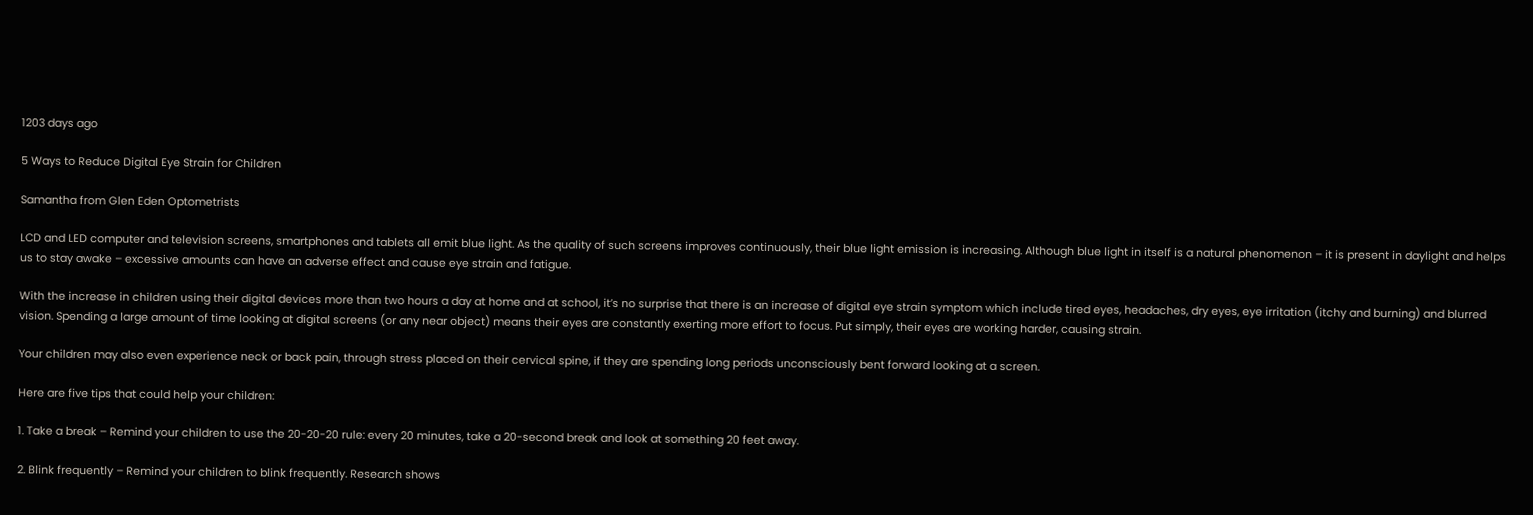1203 days ago

5 Ways to Reduce Digital Eye Strain for Children

Samantha from Glen Eden Optometrists

LCD and LED computer and television screens, smartphones and tablets all emit blue light. As the quality of such screens improves continuously, their blue light emission is increasing. Although blue light in itself is a natural phenomenon – it is present in daylight and helps us to stay awake – excessive amounts can have an adverse effect and cause eye strain and fatigue.

With the increase in children using their digital devices more than two hours a day at home and at school, it’s no surprise that there is an increase of digital eye strain symptom which include tired eyes, headaches, dry eyes, eye irritation (itchy and burning) and blurred vision. Spending a large amount of time looking at digital screens (or any near object) means their eyes are constantly exerting more effort to focus. Put simply, their eyes are working harder, causing strain.

Your children may also even experience neck or back pain, through stress placed on their cervical spine, if they are spending long periods unconsciously bent forward looking at a screen.

Here are five tips that could help your children:

1. Take a break – Remind your children to use the 20-20-20 rule: every 20 minutes, take a 20-second break and look at something 20 feet away.

2. Blink frequently – Remind your children to blink frequently. Research shows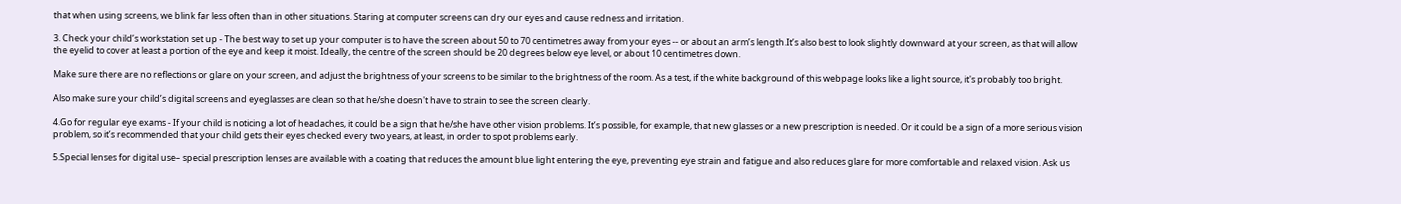that when using screens, we blink far less often than in other situations. Staring at computer screens can dry our eyes and cause redness and irritation.

3. Check your child’s workstation set up - The best way to set up your computer is to have the screen about 50 to 70 centimetres away from your eyes -- or about an arm’s length.It’s also best to look slightly downward at your screen, as that will allow the eyelid to cover at least a portion of the eye and keep it moist. Ideally, the centre of the screen should be 20 degrees below eye level, or about 10 centimetres down.

Make sure there are no reflections or glare on your screen, and adjust the brightness of your screens to be similar to the brightness of the room. As a test, if the white background of this webpage looks like a light source, it's probably too bright.

Also make sure your child’s digital screens and eyeglasses are clean so that he/she doesn't have to strain to see the screen clearly.

4.Go for regular eye exams - If your child is noticing a lot of headaches, it could be a sign that he/she have other vision problems. It’s possible, for example, that new glasses or a new prescription is needed. Or it could be a sign of a more serious vision problem, so it’s recommended that your child gets their eyes checked every two years, at least, in order to spot problems early.

5.Special lenses for digital use– special prescription lenses are available with a coating that reduces the amount blue light entering the eye, preventing eye strain and fatigue and also reduces glare for more comfortable and relaxed vision. Ask us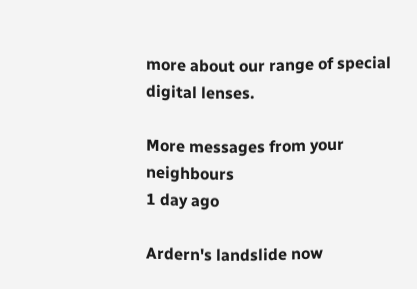more about our range of special digital lenses.

More messages from your neighbours
1 day ago

Ardern's landslide now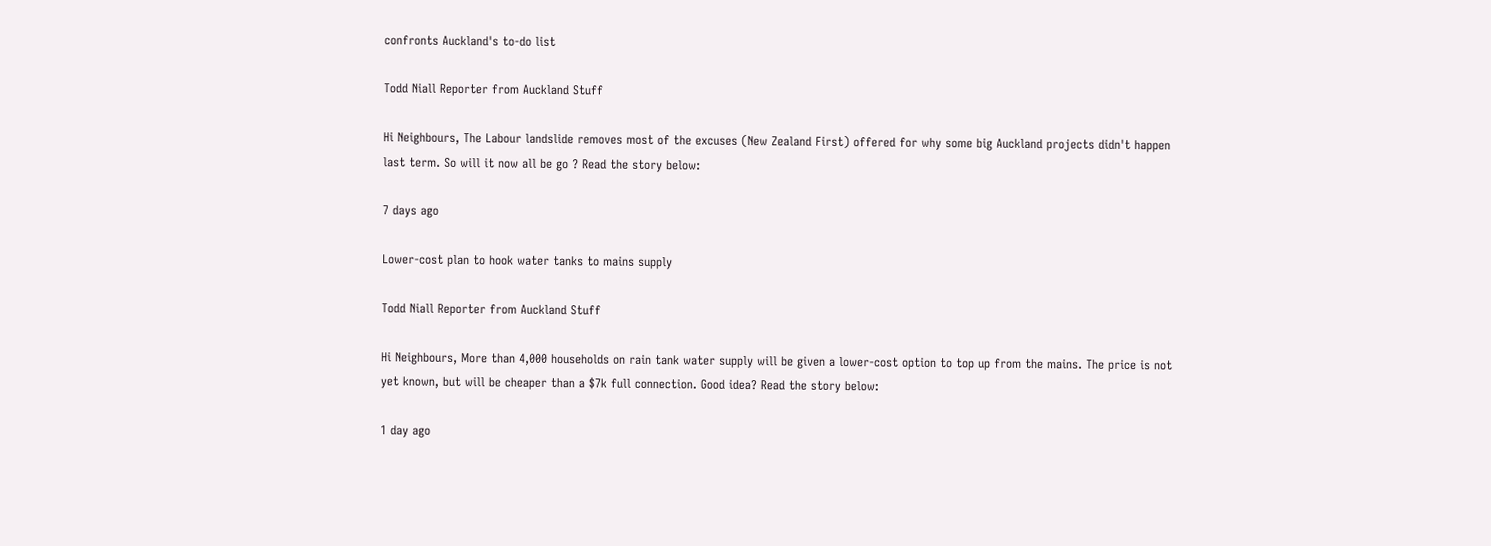confronts Auckland's to-do list

Todd Niall Reporter from Auckland Stuff

Hi Neighbours, The Labour landslide removes most of the excuses (New Zealand First) offered for why some big Auckland projects didn't happen last term. So will it now all be go ? Read the story below:

7 days ago

Lower-cost plan to hook water tanks to mains supply

Todd Niall Reporter from Auckland Stuff

Hi Neighbours, More than 4,000 households on rain tank water supply will be given a lower-cost option to top up from the mains. The price is not yet known, but will be cheaper than a $7k full connection. Good idea? Read the story below:

1 day ago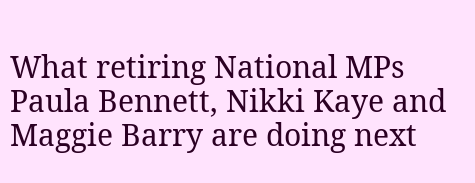What retiring National MPs Paula Bennett, Nikki Kaye and Maggie Barry are doing next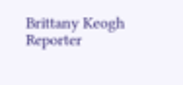Brittany Keogh Reporter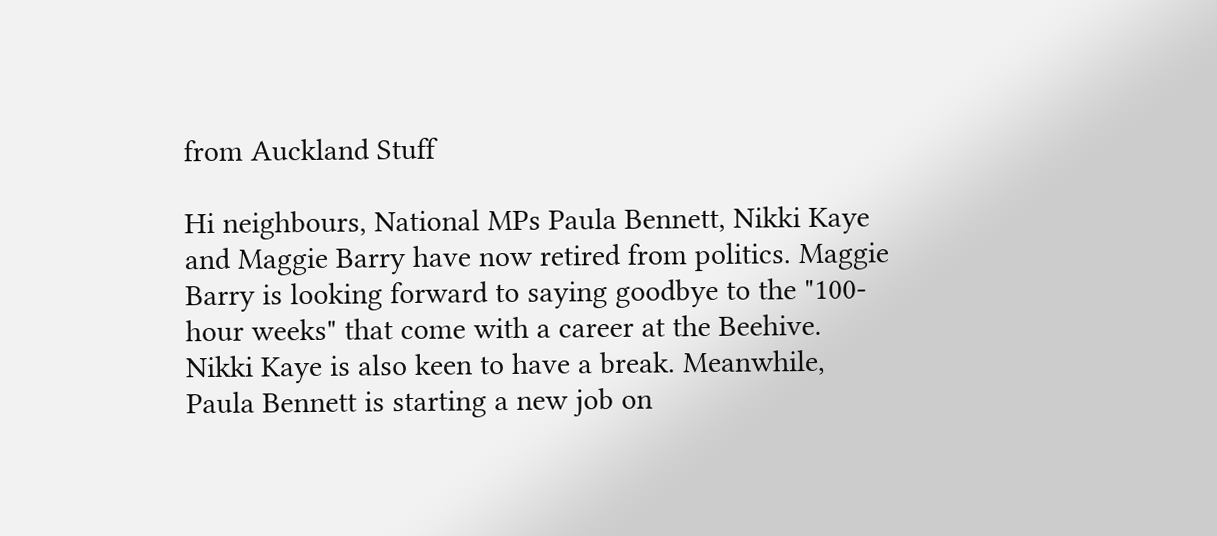from Auckland Stuff

Hi neighbours, National MPs Paula Bennett, Nikki Kaye and Maggie Barry have now retired from politics. Maggie Barry is looking forward to saying goodbye to the "100-hour weeks" that come with a career at the Beehive. Nikki Kaye is also keen to have a break. Meanwhile, Paula Bennett is starting a new job on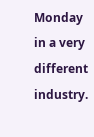Monday in a very different industry.